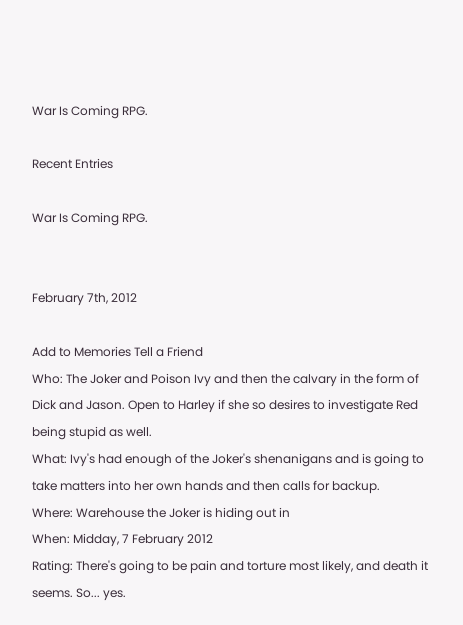War Is Coming RPG.

Recent Entries

War Is Coming RPG.


February 7th, 2012

Add to Memories Tell a Friend
Who: The Joker and Poison Ivy and then the calvary in the form of Dick and Jason. Open to Harley if she so desires to investigate Red being stupid as well.
What: Ivy's had enough of the Joker's shenanigans and is going to take matters into her own hands and then calls for backup.
Where: Warehouse the Joker is hiding out in
When: Midday, 7 February 2012
Rating: There's going to be pain and torture most likely, and death it seems. So... yes.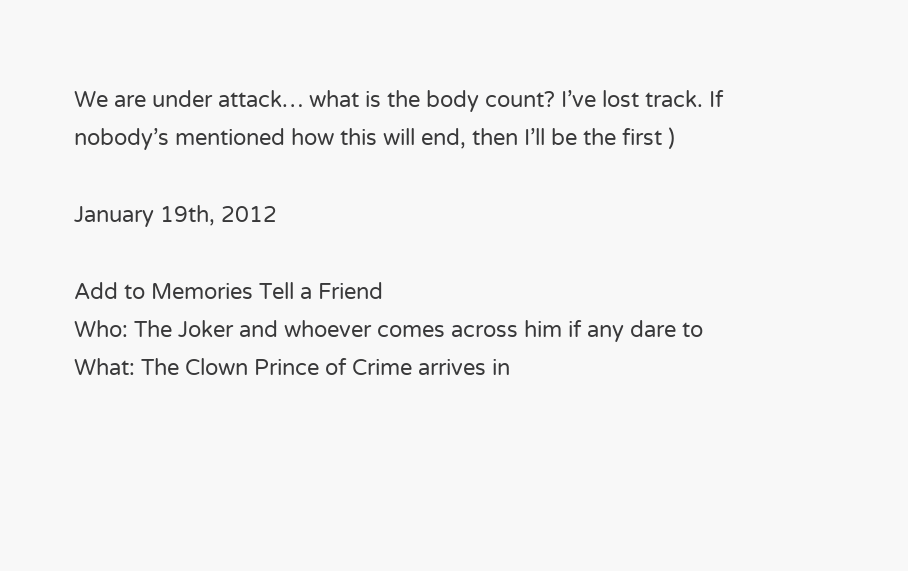We are under attack… what is the body count? I’ve lost track. If nobody’s mentioned how this will end, then I’ll be the first )

January 19th, 2012

Add to Memories Tell a Friend
Who: The Joker and whoever comes across him if any dare to
What: The Clown Prince of Crime arrives in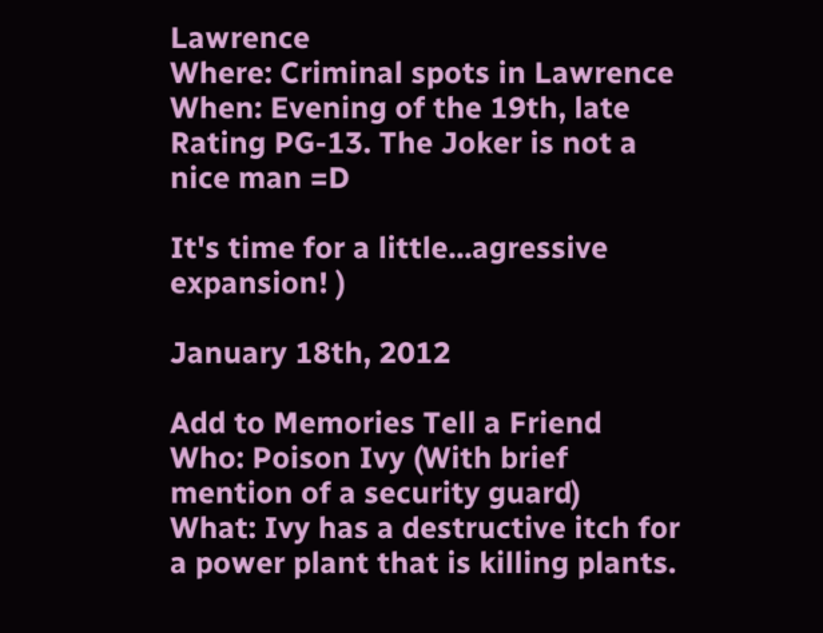Lawrence
Where: Criminal spots in Lawrence
When: Evening of the 19th, late
Rating PG-13. The Joker is not a nice man =D

It's time for a little...agressive expansion! )

January 18th, 2012

Add to Memories Tell a Friend
Who: Poison Ivy (With brief mention of a security guard)
What: Ivy has a destructive itch for a power plant that is killing plants.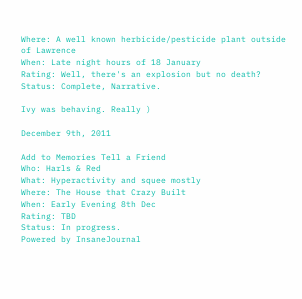Where: A well known herbicide/pesticide plant outside of Lawrence
When: Late night hours of 18 January
Rating: Well, there's an explosion but no death?
Status: Complete, Narrative.

Ivy was behaving. Really )

December 9th, 2011

Add to Memories Tell a Friend
Who: Harls & Red
What: Hyperactivity and squee mostly
Where: The House that Crazy Built
When: Early Evening 8th Dec
Rating: TBD
Status: In progress.
Powered by InsaneJournal